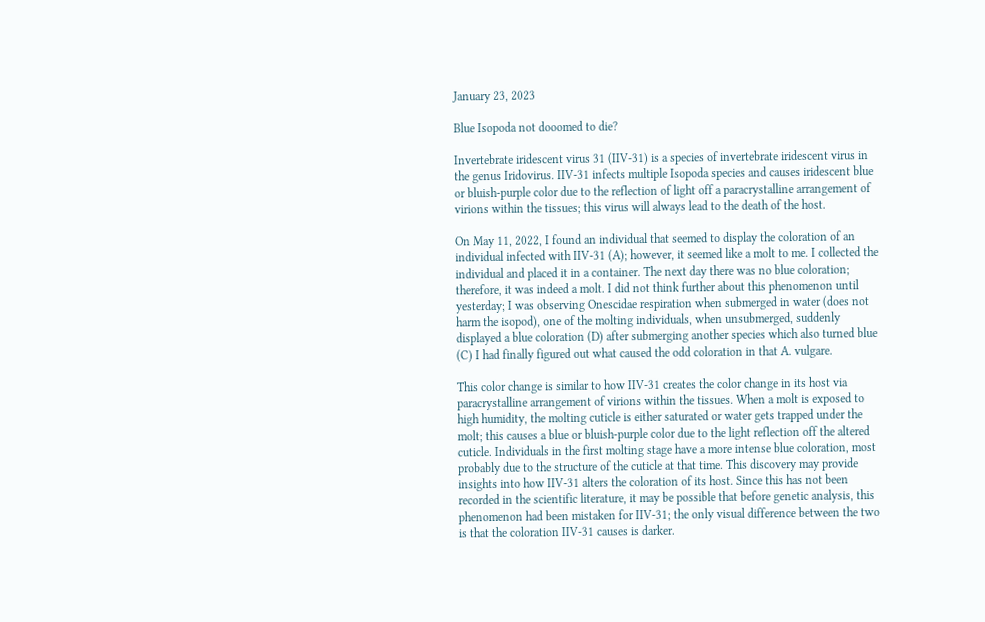January 23, 2023

Blue Isopoda not dooomed to die?

Invertebrate iridescent virus 31 (IIV-31) is a species of invertebrate iridescent virus in the genus Iridovirus. IIV-31 infects multiple Isopoda species and causes iridescent blue or bluish-purple color due to the reflection of light off a paracrystalline arrangement of virions within the tissues; this virus will always lead to the death of the host.

On May 11, 2022, I found an individual that seemed to display the coloration of an individual infected with IIV-31 (A); however, it seemed like a molt to me. I collected the individual and placed it in a container. The next day there was no blue coloration; therefore, it was indeed a molt. I did not think further about this phenomenon until yesterday; I was observing Onescidae respiration when submerged in water (does not harm the isopod), one of the molting individuals, when unsubmerged, suddenly displayed a blue coloration (D) after submerging another species which also turned blue (C) I had finally figured out what caused the odd coloration in that A. vulgare.

This color change is similar to how IIV-31 creates the color change in its host via paracrystalline arrangement of virions within the tissues. When a molt is exposed to high humidity, the molting cuticle is either saturated or water gets trapped under the molt; this causes a blue or bluish-purple color due to the light reflection off the altered cuticle. Individuals in the first molting stage have a more intense blue coloration, most probably due to the structure of the cuticle at that time. This discovery may provide insights into how IIV-31 alters the coloration of its host. Since this has not been recorded in the scientific literature, it may be possible that before genetic analysis, this phenomenon had been mistaken for IIV-31; the only visual difference between the two is that the coloration IIV-31 causes is darker.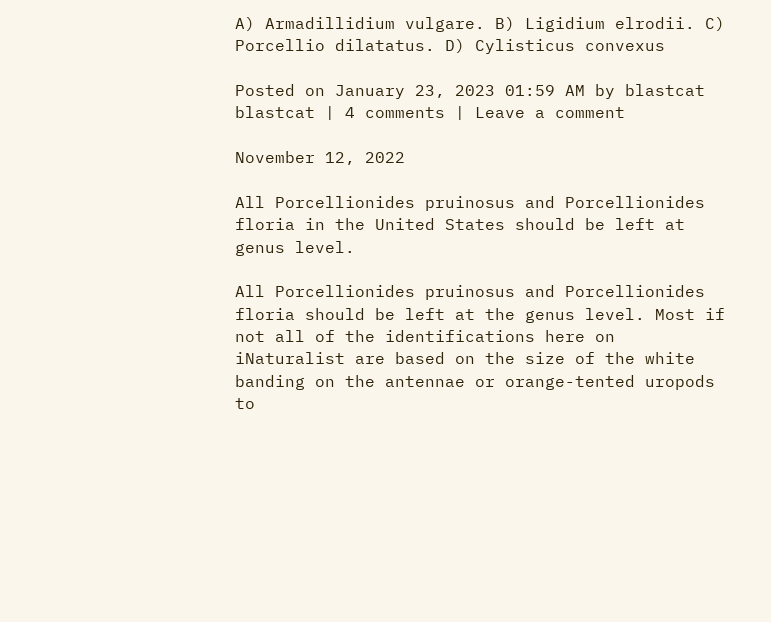A) Armadillidium vulgare. B) Ligidium elrodii. C) Porcellio dilatatus. D) Cylisticus convexus

Posted on January 23, 2023 01:59 AM by blastcat blastcat | 4 comments | Leave a comment

November 12, 2022

All Porcellionides pruinosus and Porcellionides floria in the United States should be left at genus level.

All Porcellionides pruinosus and Porcellionides floria should be left at the genus level. Most if not all of the identifications here on iNaturalist are based on the size of the white banding on the antennae or orange-tented uropods to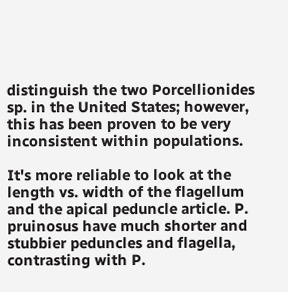distinguish the two Porcellionides sp. in the United States; however, this has been proven to be very inconsistent within populations.

It's more reliable to look at the length vs. width of the flagellum and the apical peduncle article. P. pruinosus have much shorter and stubbier peduncles and flagella, contrasting with P.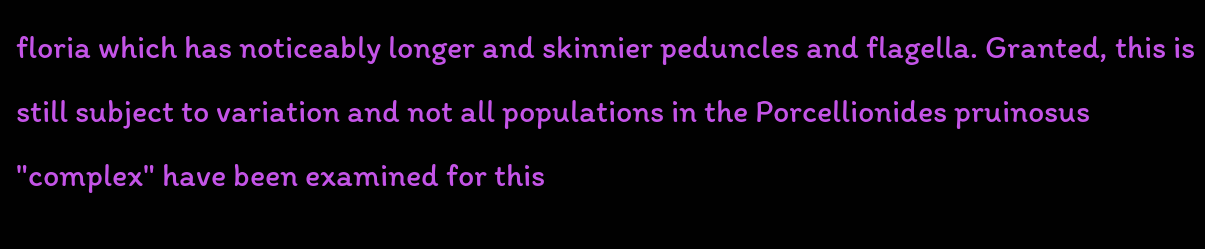floria which has noticeably longer and skinnier peduncles and flagella. Granted, this is still subject to variation and not all populations in the Porcellionides pruinosus "complex" have been examined for this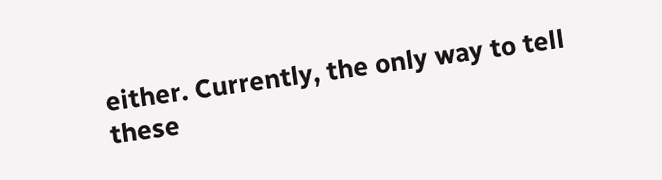either. Currently, the only way to tell these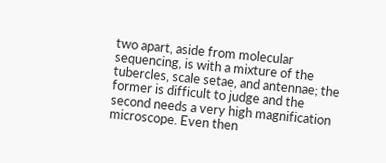two apart, aside from molecular sequencing, is with a mixture of the tubercles, scale setae, and antennae; the former is difficult to judge and the second needs a very high magnification microscope. Even then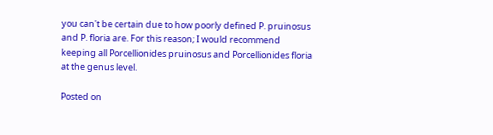you can't be certain due to how poorly defined P. pruinosus and P. floria are. For this reason; I would recommend keeping all Porcellionides pruinosus and Porcellionides floria at the genus level.

Posted on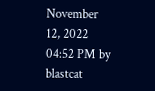November 12, 2022 04:52 PM by blastcat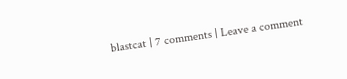blastcat | 7 comments | Leave a comment